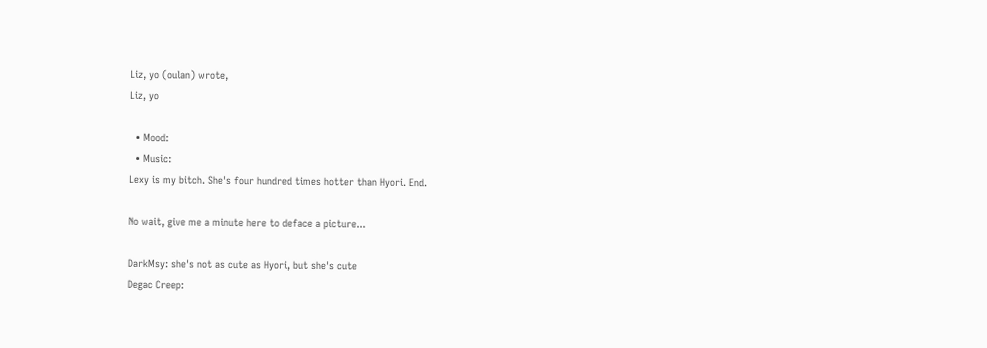Liz, yo (oulan) wrote,
Liz, yo

  • Mood:
  • Music:
Lexy is my bitch. She's four hundred times hotter than Hyori. End.

No wait, give me a minute here to deface a picture...

DarkMsy: she's not as cute as Hyori, but she's cute
Degac Creep: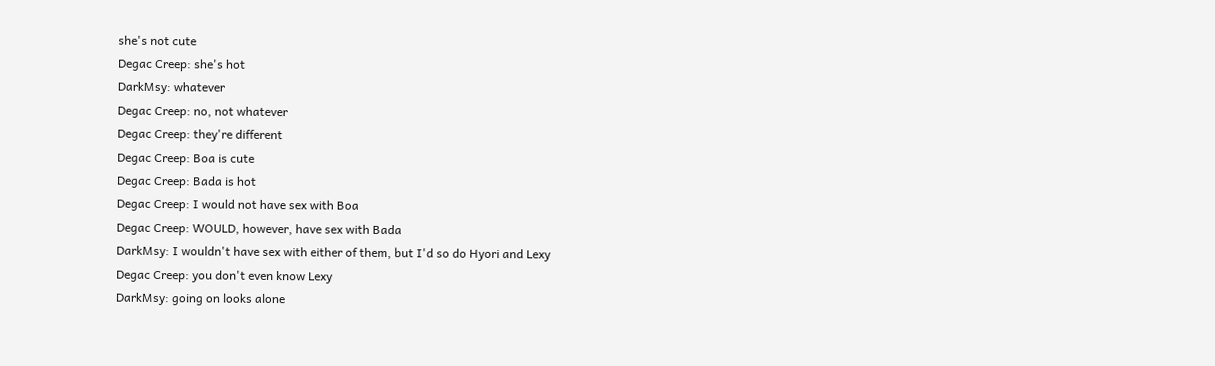she's not cute
Degac Creep: she's hot
DarkMsy: whatever
Degac Creep: no, not whatever
Degac Creep: they're different
Degac Creep: Boa is cute
Degac Creep: Bada is hot
Degac Creep: I would not have sex with Boa
Degac Creep: WOULD, however, have sex with Bada
DarkMsy: I wouldn't have sex with either of them, but I'd so do Hyori and Lexy
Degac Creep: you don't even know Lexy
DarkMsy: going on looks alone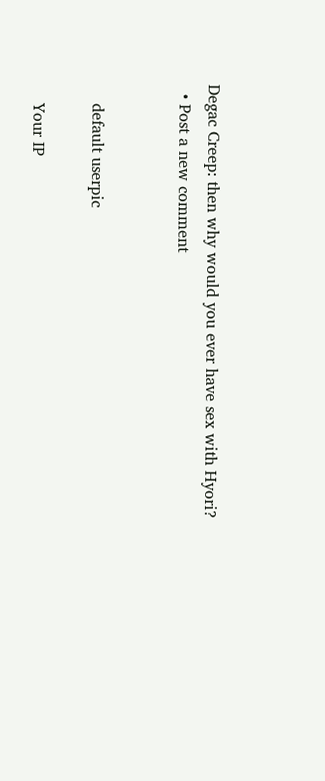Degac Creep: then why would you ever have sex with Hyori?
  • Post a new comment


    default userpic

    Your IP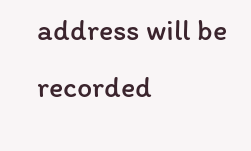address will be recorded